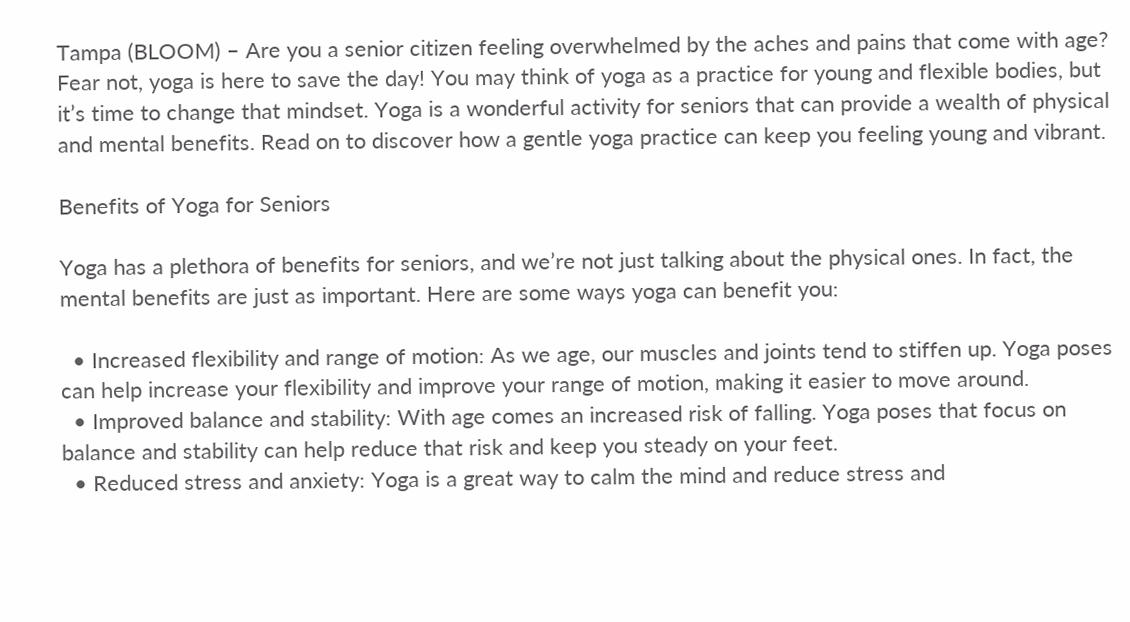Tampa (BLOOM) – Are you a senior citizen feeling overwhelmed by the aches and pains that come with age? Fear not, yoga is here to save the day! You may think of yoga as a practice for young and flexible bodies, but it’s time to change that mindset. Yoga is a wonderful activity for seniors that can provide a wealth of physical and mental benefits. Read on to discover how a gentle yoga practice can keep you feeling young and vibrant.

Benefits of Yoga for Seniors

Yoga has a plethora of benefits for seniors, and we’re not just talking about the physical ones. In fact, the mental benefits are just as important. Here are some ways yoga can benefit you:

  • Increased flexibility and range of motion: As we age, our muscles and joints tend to stiffen up. Yoga poses can help increase your flexibility and improve your range of motion, making it easier to move around.
  • Improved balance and stability: With age comes an increased risk of falling. Yoga poses that focus on balance and stability can help reduce that risk and keep you steady on your feet.
  • Reduced stress and anxiety: Yoga is a great way to calm the mind and reduce stress and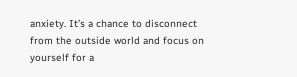anxiety. It’s a chance to disconnect from the outside world and focus on yourself for a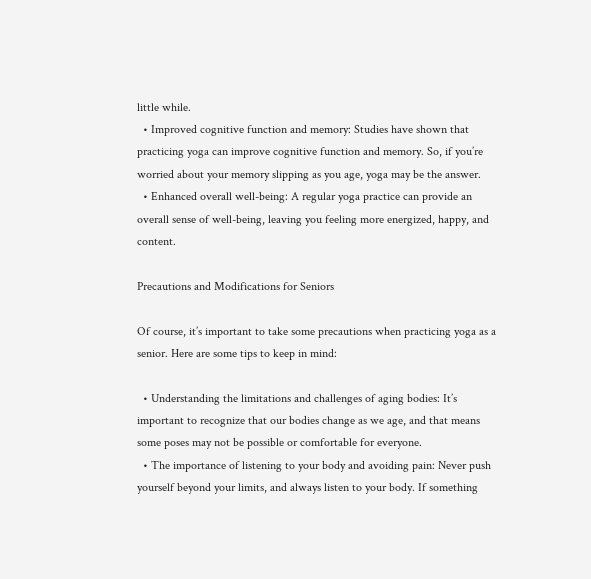little while.
  • Improved cognitive function and memory: Studies have shown that practicing yoga can improve cognitive function and memory. So, if you’re worried about your memory slipping as you age, yoga may be the answer.
  • Enhanced overall well-being: A regular yoga practice can provide an overall sense of well-being, leaving you feeling more energized, happy, and content.

Precautions and Modifications for Seniors

Of course, it’s important to take some precautions when practicing yoga as a senior. Here are some tips to keep in mind:

  • Understanding the limitations and challenges of aging bodies: It’s important to recognize that our bodies change as we age, and that means some poses may not be possible or comfortable for everyone.
  • The importance of listening to your body and avoiding pain: Never push yourself beyond your limits, and always listen to your body. If something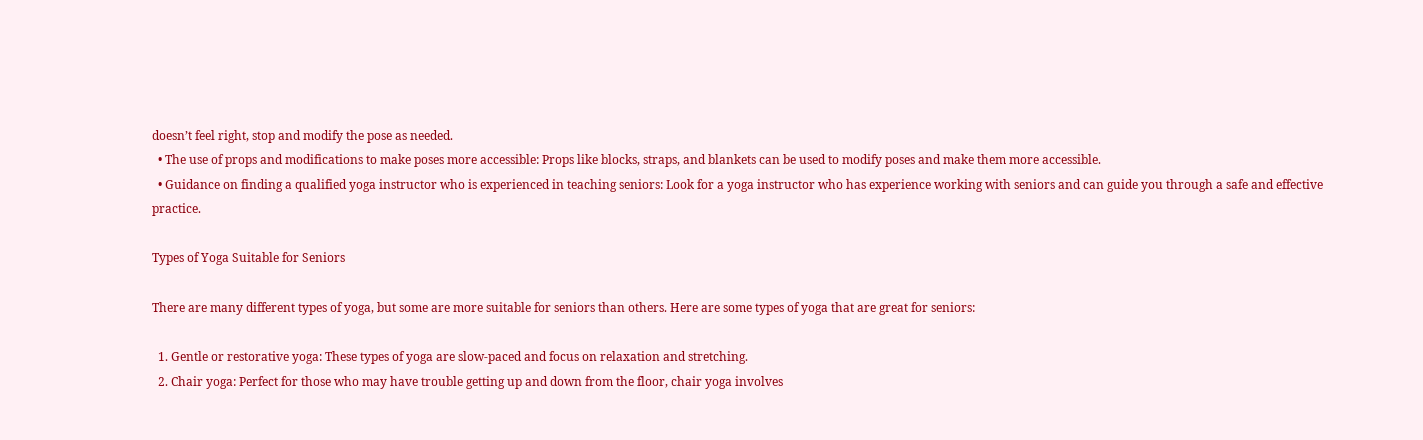doesn’t feel right, stop and modify the pose as needed.
  • The use of props and modifications to make poses more accessible: Props like blocks, straps, and blankets can be used to modify poses and make them more accessible.
  • Guidance on finding a qualified yoga instructor who is experienced in teaching seniors: Look for a yoga instructor who has experience working with seniors and can guide you through a safe and effective practice.

Types of Yoga Suitable for Seniors

There are many different types of yoga, but some are more suitable for seniors than others. Here are some types of yoga that are great for seniors:

  1. Gentle or restorative yoga: These types of yoga are slow-paced and focus on relaxation and stretching.
  2. Chair yoga: Perfect for those who may have trouble getting up and down from the floor, chair yoga involves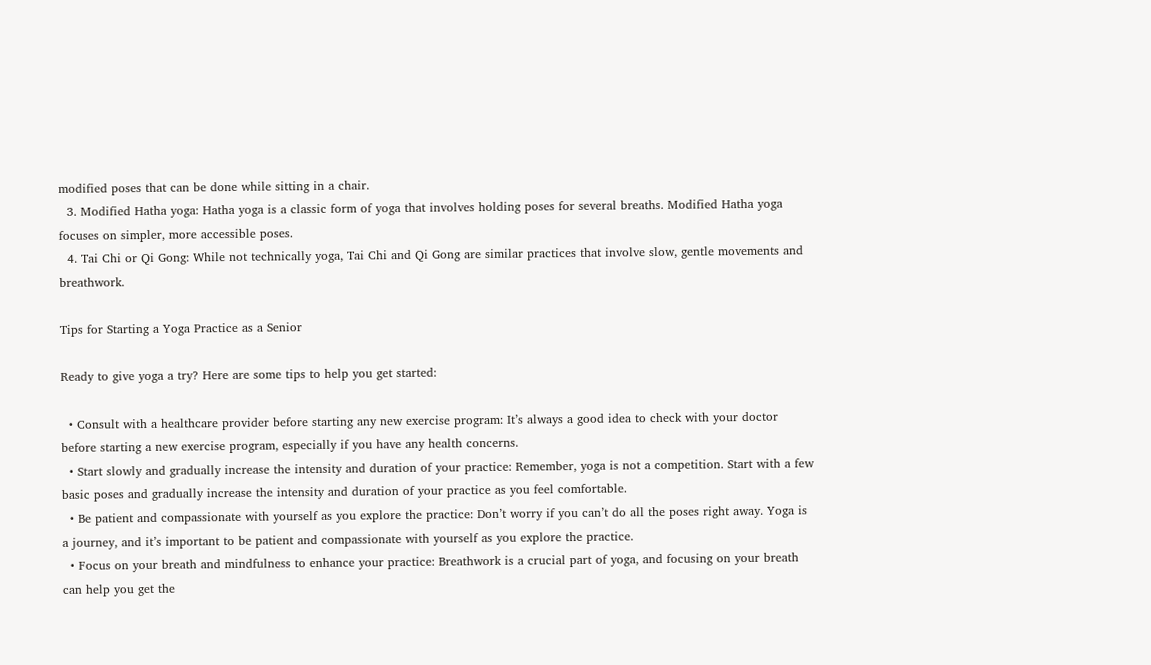modified poses that can be done while sitting in a chair.
  3. Modified Hatha yoga: Hatha yoga is a classic form of yoga that involves holding poses for several breaths. Modified Hatha yoga focuses on simpler, more accessible poses.
  4. Tai Chi or Qi Gong: While not technically yoga, Tai Chi and Qi Gong are similar practices that involve slow, gentle movements and breathwork.

Tips for Starting a Yoga Practice as a Senior

Ready to give yoga a try? Here are some tips to help you get started:

  • Consult with a healthcare provider before starting any new exercise program: It’s always a good idea to check with your doctor before starting a new exercise program, especially if you have any health concerns.
  • Start slowly and gradually increase the intensity and duration of your practice: Remember, yoga is not a competition. Start with a few basic poses and gradually increase the intensity and duration of your practice as you feel comfortable.
  • Be patient and compassionate with yourself as you explore the practice: Don’t worry if you can’t do all the poses right away. Yoga is a journey, and it’s important to be patient and compassionate with yourself as you explore the practice.
  • Focus on your breath and mindfulness to enhance your practice: Breathwork is a crucial part of yoga, and focusing on your breath can help you get the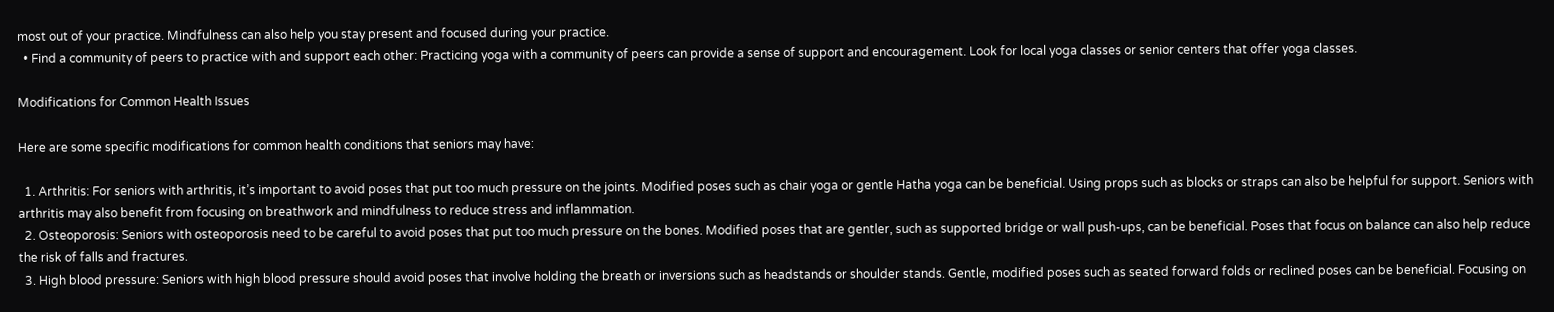most out of your practice. Mindfulness can also help you stay present and focused during your practice.
  • Find a community of peers to practice with and support each other: Practicing yoga with a community of peers can provide a sense of support and encouragement. Look for local yoga classes or senior centers that offer yoga classes.

Modifications for Common Health Issues

Here are some specific modifications for common health conditions that seniors may have:

  1. Arthritis: For seniors with arthritis, it’s important to avoid poses that put too much pressure on the joints. Modified poses such as chair yoga or gentle Hatha yoga can be beneficial. Using props such as blocks or straps can also be helpful for support. Seniors with arthritis may also benefit from focusing on breathwork and mindfulness to reduce stress and inflammation.
  2. Osteoporosis: Seniors with osteoporosis need to be careful to avoid poses that put too much pressure on the bones. Modified poses that are gentler, such as supported bridge or wall push-ups, can be beneficial. Poses that focus on balance can also help reduce the risk of falls and fractures.
  3. High blood pressure: Seniors with high blood pressure should avoid poses that involve holding the breath or inversions such as headstands or shoulder stands. Gentle, modified poses such as seated forward folds or reclined poses can be beneficial. Focusing on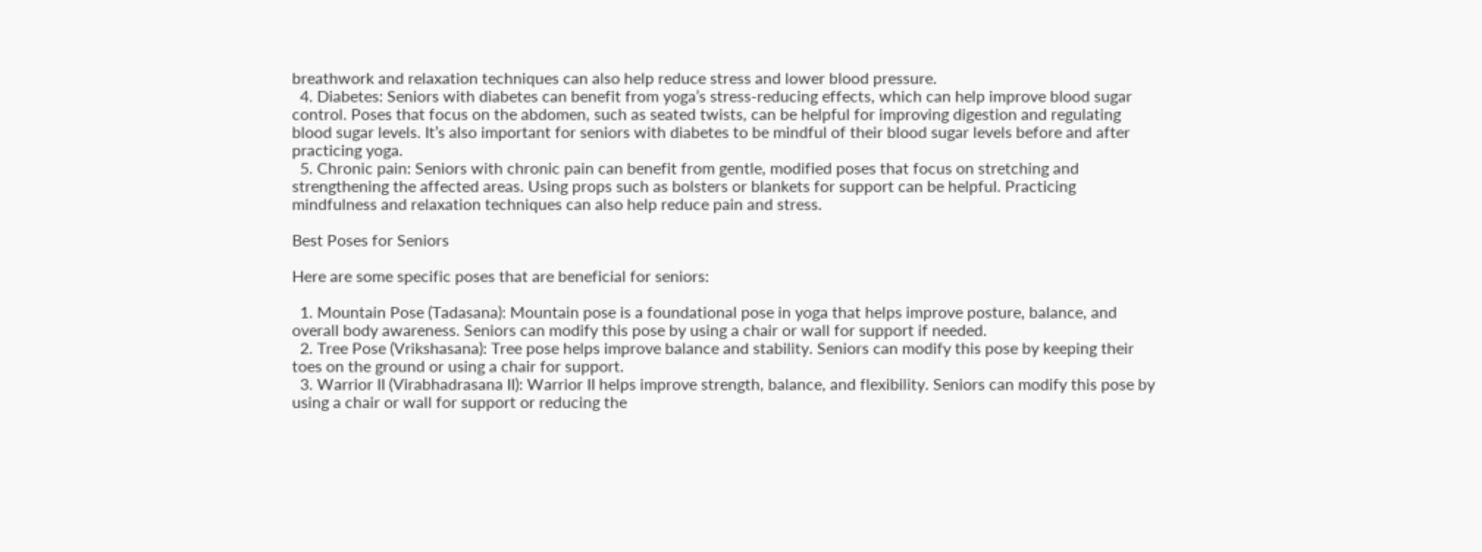breathwork and relaxation techniques can also help reduce stress and lower blood pressure.
  4. Diabetes: Seniors with diabetes can benefit from yoga’s stress-reducing effects, which can help improve blood sugar control. Poses that focus on the abdomen, such as seated twists, can be helpful for improving digestion and regulating blood sugar levels. It’s also important for seniors with diabetes to be mindful of their blood sugar levels before and after practicing yoga.
  5. Chronic pain: Seniors with chronic pain can benefit from gentle, modified poses that focus on stretching and strengthening the affected areas. Using props such as bolsters or blankets for support can be helpful. Practicing mindfulness and relaxation techniques can also help reduce pain and stress.

Best Poses for Seniors

Here are some specific poses that are beneficial for seniors:

  1. Mountain Pose (Tadasana): Mountain pose is a foundational pose in yoga that helps improve posture, balance, and overall body awareness. Seniors can modify this pose by using a chair or wall for support if needed.
  2. Tree Pose (Vrikshasana): Tree pose helps improve balance and stability. Seniors can modify this pose by keeping their toes on the ground or using a chair for support.
  3. Warrior II (Virabhadrasana II): Warrior II helps improve strength, balance, and flexibility. Seniors can modify this pose by using a chair or wall for support or reducing the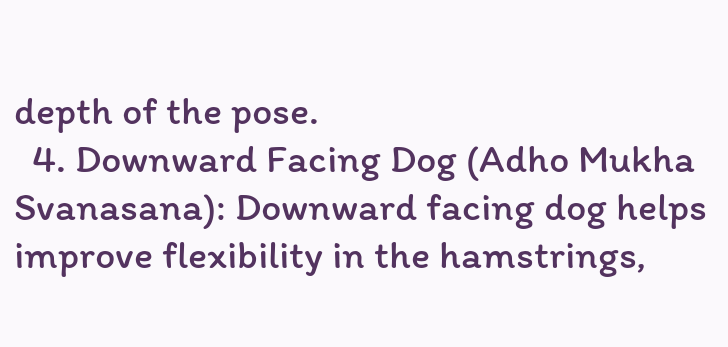depth of the pose.
  4. Downward Facing Dog (Adho Mukha Svanasana): Downward facing dog helps improve flexibility in the hamstrings,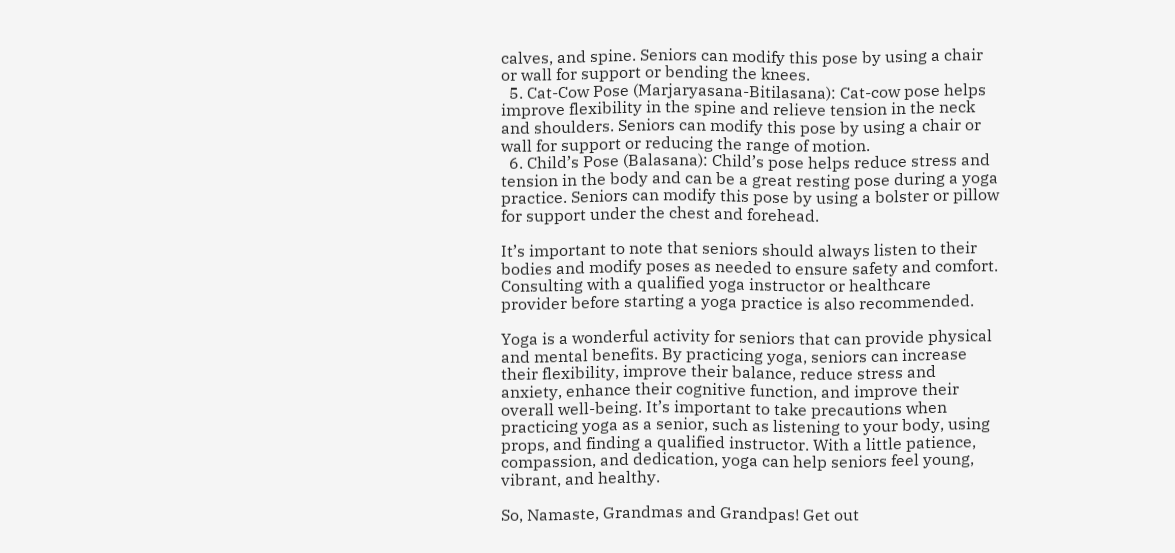calves, and spine. Seniors can modify this pose by using a chair or wall for support or bending the knees.
  5. Cat-Cow Pose (Marjaryasana-Bitilasana): Cat-cow pose helps improve flexibility in the spine and relieve tension in the neck and shoulders. Seniors can modify this pose by using a chair or wall for support or reducing the range of motion.
  6. Child’s Pose (Balasana): Child’s pose helps reduce stress and tension in the body and can be a great resting pose during a yoga practice. Seniors can modify this pose by using a bolster or pillow for support under the chest and forehead.

It’s important to note that seniors should always listen to their bodies and modify poses as needed to ensure safety and comfort. Consulting with a qualified yoga instructor or healthcare provider before starting a yoga practice is also recommended.

Yoga is a wonderful activity for seniors that can provide physical and mental benefits. By practicing yoga, seniors can increase their flexibility, improve their balance, reduce stress and anxiety, enhance their cognitive function, and improve their overall well-being. It’s important to take precautions when practicing yoga as a senior, such as listening to your body, using props, and finding a qualified instructor. With a little patience, compassion, and dedication, yoga can help seniors feel young, vibrant, and healthy.

So, Namaste, Grandmas and Grandpas! Get out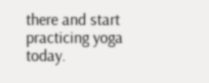there and start practicing yoga today.